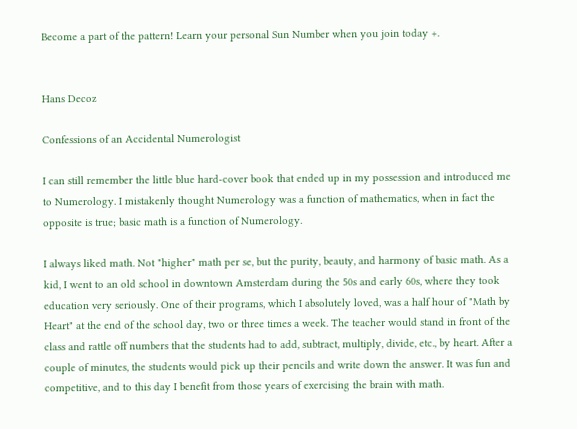Become a part of the pattern! Learn your personal Sun Number when you join today +.


Hans Decoz

Confessions of an Accidental Numerologist

I can still remember the little blue hard-cover book that ended up in my possession and introduced me to Numerology. I mistakenly thought Numerology was a function of mathematics, when in fact the opposite is true; basic math is a function of Numerology.

I always liked math. Not "higher" math per se, but the purity, beauty, and harmony of basic math. As a kid, I went to an old school in downtown Amsterdam during the 50s and early 60s, where they took education very seriously. One of their programs, which I absolutely loved, was a half hour of "Math by Heart" at the end of the school day, two or three times a week. The teacher would stand in front of the class and rattle off numbers that the students had to add, subtract, multiply, divide, etc., by heart. After a couple of minutes, the students would pick up their pencils and write down the answer. It was fun and competitive, and to this day I benefit from those years of exercising the brain with math.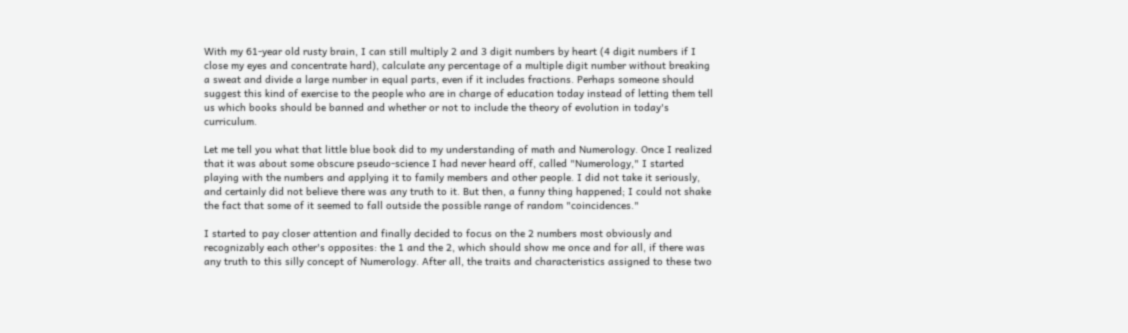With my 61-year old rusty brain, I can still multiply 2 and 3 digit numbers by heart (4 digit numbers if I close my eyes and concentrate hard), calculate any percentage of a multiple digit number without breaking a sweat and divide a large number in equal parts, even if it includes fractions. Perhaps someone should suggest this kind of exercise to the people who are in charge of education today instead of letting them tell us which books should be banned and whether or not to include the theory of evolution in today's curriculum.

Let me tell you what that little blue book did to my understanding of math and Numerology. Once I realized that it was about some obscure pseudo-science I had never heard off, called "Numerology," I started playing with the numbers and applying it to family members and other people. I did not take it seriously, and certainly did not believe there was any truth to it. But then, a funny thing happened; I could not shake the fact that some of it seemed to fall outside the possible range of random "coincidences."

I started to pay closer attention and finally decided to focus on the 2 numbers most obviously and recognizably each other's opposites: the 1 and the 2, which should show me once and for all, if there was any truth to this silly concept of Numerology. After all, the traits and characteristics assigned to these two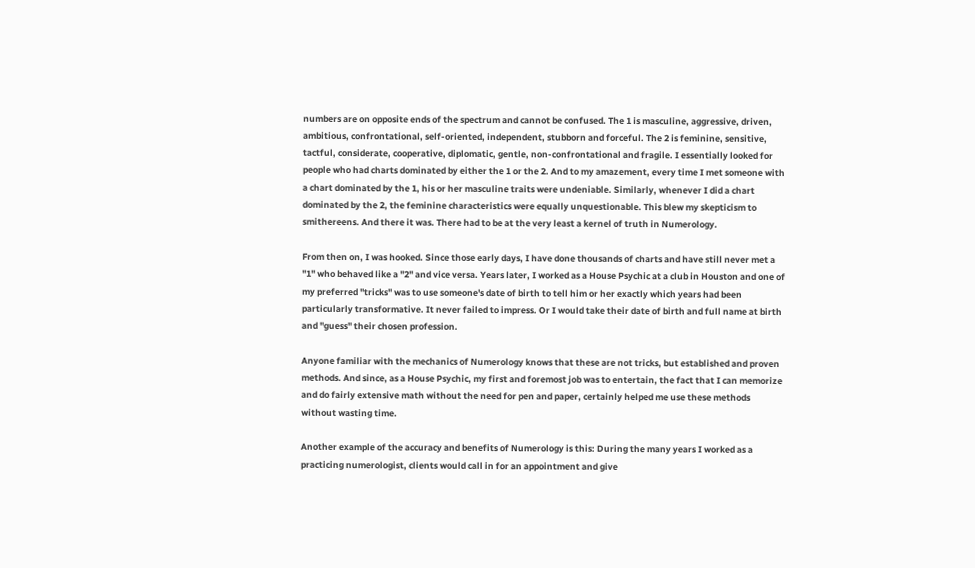numbers are on opposite ends of the spectrum and cannot be confused. The 1 is masculine, aggressive, driven, ambitious, confrontational, self-oriented, independent, stubborn and forceful. The 2 is feminine, sensitive, tactful, considerate, cooperative, diplomatic, gentle, non-confrontational and fragile. I essentially looked for people who had charts dominated by either the 1 or the 2. And to my amazement, every time I met someone with a chart dominated by the 1, his or her masculine traits were undeniable. Similarly, whenever I did a chart dominated by the 2, the feminine characteristics were equally unquestionable. This blew my skepticism to smithereens. And there it was. There had to be at the very least a kernel of truth in Numerology.

From then on, I was hooked. Since those early days, I have done thousands of charts and have still never met a "1" who behaved like a "2" and vice versa. Years later, I worked as a House Psychic at a club in Houston and one of my preferred "tricks" was to use someone's date of birth to tell him or her exactly which years had been particularly transformative. It never failed to impress. Or I would take their date of birth and full name at birth and "guess" their chosen profession.

Anyone familiar with the mechanics of Numerology knows that these are not tricks, but established and proven methods. And since, as a House Psychic, my first and foremost job was to entertain, the fact that I can memorize and do fairly extensive math without the need for pen and paper, certainly helped me use these methods without wasting time.

Another example of the accuracy and benefits of Numerology is this: During the many years I worked as a practicing numerologist, clients would call in for an appointment and give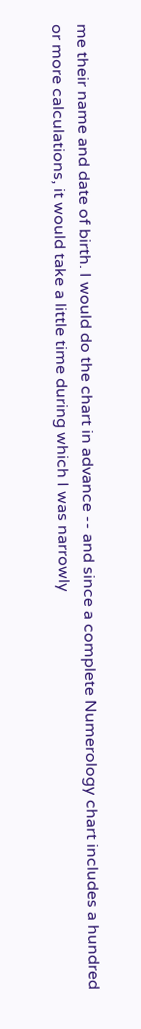me their name and date of birth. I would do the chart in advance -- and since a complete Numerology chart includes a hundred or more calculations, it would take a little time during which I was narrowly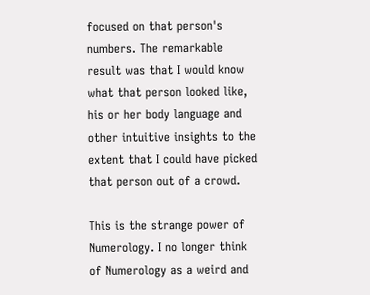focused on that person's numbers. The remarkable result was that I would know what that person looked like, his or her body language and other intuitive insights to the extent that I could have picked that person out of a crowd.

This is the strange power of Numerology. I no longer think of Numerology as a weird and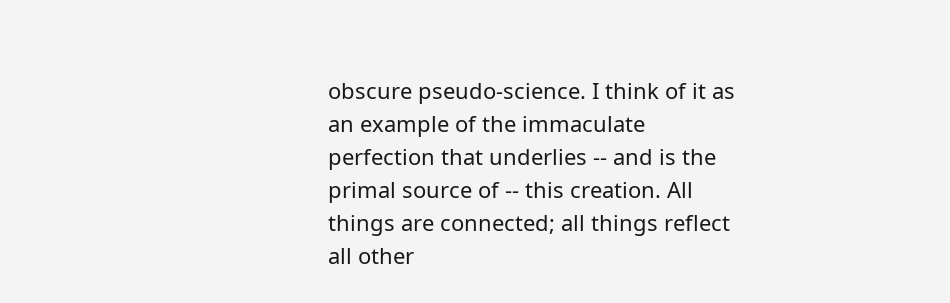obscure pseudo-science. I think of it as an example of the immaculate perfection that underlies -- and is the primal source of -- this creation. All things are connected; all things reflect all other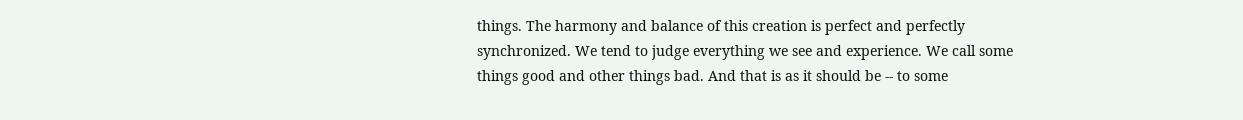things. The harmony and balance of this creation is perfect and perfectly synchronized. We tend to judge everything we see and experience. We call some things good and other things bad. And that is as it should be -- to some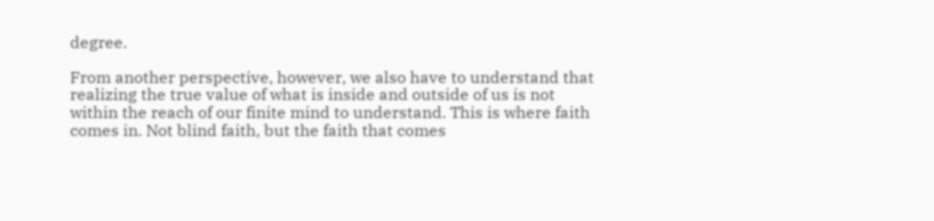degree.

From another perspective, however, we also have to understand that realizing the true value of what is inside and outside of us is not within the reach of our finite mind to understand. This is where faith comes in. Not blind faith, but the faith that comes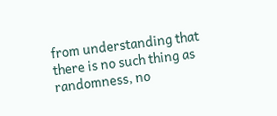from understanding that there is no such thing as randomness, no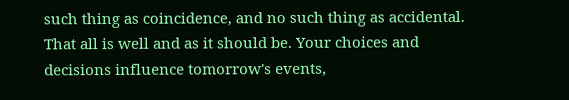such thing as coincidence, and no such thing as accidental. That all is well and as it should be. Your choices and decisions influence tomorrow's events,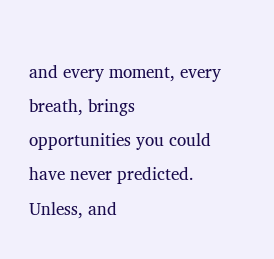and every moment, every breath, brings opportunities you could have never predicted. Unless, and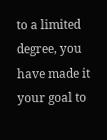to a limited degree, you have made it your goal to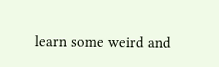learn some weird and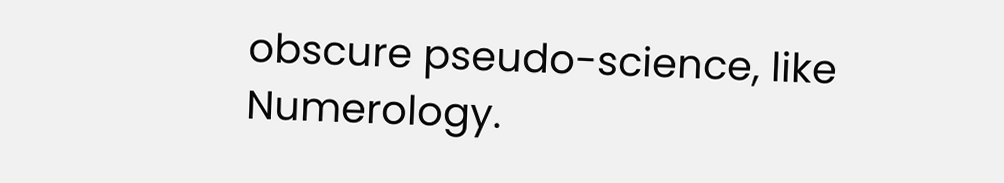obscure pseudo-science, like Numerology.